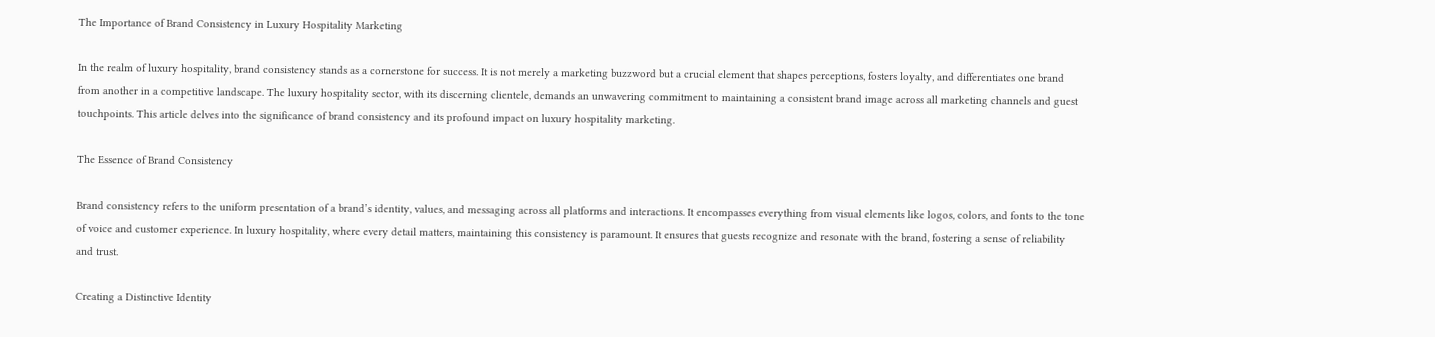The Importance of Brand Consistency in Luxury Hospitality Marketing

In the realm of luxury hospitality, brand consistency stands as a cornerstone for success. It is not merely a marketing buzzword but a crucial element that shapes perceptions, fosters loyalty, and differentiates one brand from another in a competitive landscape. The luxury hospitality sector, with its discerning clientele, demands an unwavering commitment to maintaining a consistent brand image across all marketing channels and guest touchpoints. This article delves into the significance of brand consistency and its profound impact on luxury hospitality marketing.

The Essence of Brand Consistency

Brand consistency refers to the uniform presentation of a brand’s identity, values, and messaging across all platforms and interactions. It encompasses everything from visual elements like logos, colors, and fonts to the tone of voice and customer experience. In luxury hospitality, where every detail matters, maintaining this consistency is paramount. It ensures that guests recognize and resonate with the brand, fostering a sense of reliability and trust.

Creating a Distinctive Identity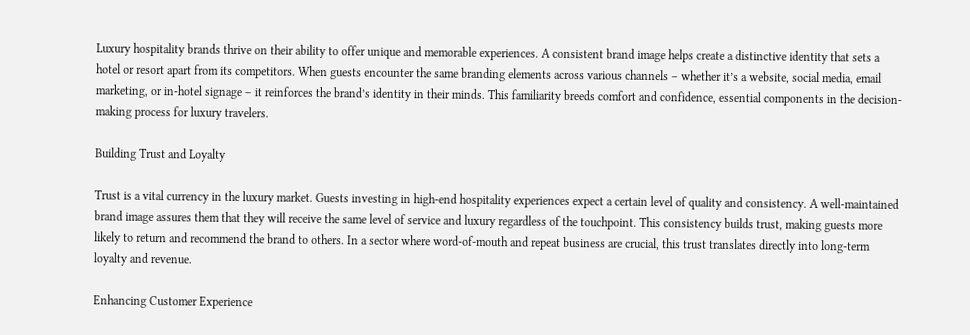Luxury hospitality brands thrive on their ability to offer unique and memorable experiences. A consistent brand image helps create a distinctive identity that sets a hotel or resort apart from its competitors. When guests encounter the same branding elements across various channels – whether it’s a website, social media, email marketing, or in-hotel signage – it reinforces the brand’s identity in their minds. This familiarity breeds comfort and confidence, essential components in the decision-making process for luxury travelers.

Building Trust and Loyalty

Trust is a vital currency in the luxury market. Guests investing in high-end hospitality experiences expect a certain level of quality and consistency. A well-maintained brand image assures them that they will receive the same level of service and luxury regardless of the touchpoint. This consistency builds trust, making guests more likely to return and recommend the brand to others. In a sector where word-of-mouth and repeat business are crucial, this trust translates directly into long-term loyalty and revenue.

Enhancing Customer Experience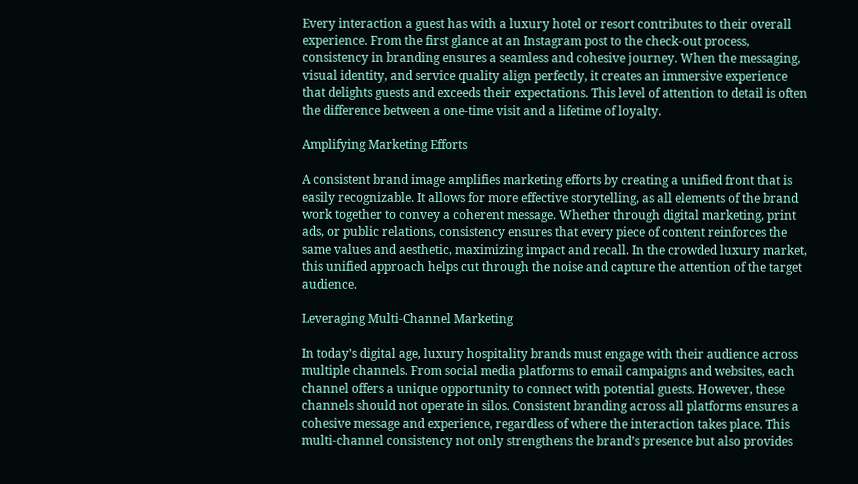Every interaction a guest has with a luxury hotel or resort contributes to their overall experience. From the first glance at an Instagram post to the check-out process, consistency in branding ensures a seamless and cohesive journey. When the messaging, visual identity, and service quality align perfectly, it creates an immersive experience that delights guests and exceeds their expectations. This level of attention to detail is often the difference between a one-time visit and a lifetime of loyalty.

Amplifying Marketing Efforts

A consistent brand image amplifies marketing efforts by creating a unified front that is easily recognizable. It allows for more effective storytelling, as all elements of the brand work together to convey a coherent message. Whether through digital marketing, print ads, or public relations, consistency ensures that every piece of content reinforces the same values and aesthetic, maximizing impact and recall. In the crowded luxury market, this unified approach helps cut through the noise and capture the attention of the target audience.

Leveraging Multi-Channel Marketing

In today’s digital age, luxury hospitality brands must engage with their audience across multiple channels. From social media platforms to email campaigns and websites, each channel offers a unique opportunity to connect with potential guests. However, these channels should not operate in silos. Consistent branding across all platforms ensures a cohesive message and experience, regardless of where the interaction takes place. This multi-channel consistency not only strengthens the brand’s presence but also provides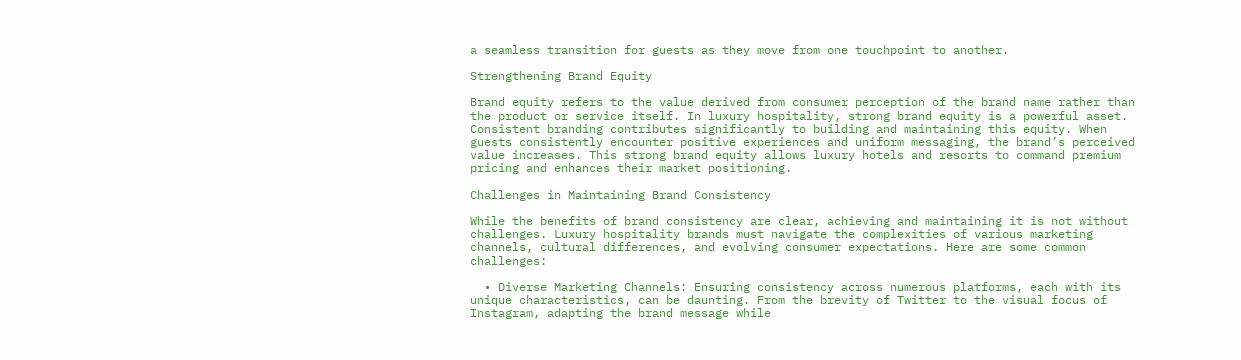a seamless transition for guests as they move from one touchpoint to another.

Strengthening Brand Equity

Brand equity refers to the value derived from consumer perception of the brand name rather than the product or service itself. In luxury hospitality, strong brand equity is a powerful asset. Consistent branding contributes significantly to building and maintaining this equity. When guests consistently encounter positive experiences and uniform messaging, the brand’s perceived value increases. This strong brand equity allows luxury hotels and resorts to command premium pricing and enhances their market positioning.

Challenges in Maintaining Brand Consistency

While the benefits of brand consistency are clear, achieving and maintaining it is not without challenges. Luxury hospitality brands must navigate the complexities of various marketing channels, cultural differences, and evolving consumer expectations. Here are some common challenges:

  • Diverse Marketing Channels: Ensuring consistency across numerous platforms, each with its unique characteristics, can be daunting. From the brevity of Twitter to the visual focus of Instagram, adapting the brand message while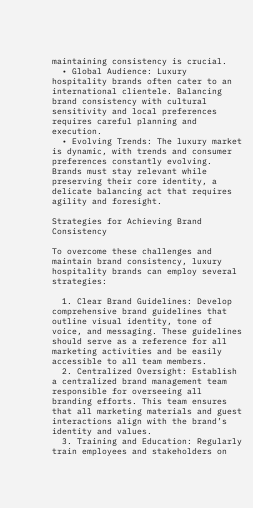maintaining consistency is crucial.
  • Global Audience: Luxury hospitality brands often cater to an international clientele. Balancing brand consistency with cultural sensitivity and local preferences requires careful planning and execution.
  • Evolving Trends: The luxury market is dynamic, with trends and consumer preferences constantly evolving. Brands must stay relevant while preserving their core identity, a delicate balancing act that requires agility and foresight.

Strategies for Achieving Brand Consistency

To overcome these challenges and maintain brand consistency, luxury hospitality brands can employ several strategies:

  1. Clear Brand Guidelines: Develop comprehensive brand guidelines that outline visual identity, tone of voice, and messaging. These guidelines should serve as a reference for all marketing activities and be easily accessible to all team members.
  2. Centralized Oversight: Establish a centralized brand management team responsible for overseeing all branding efforts. This team ensures that all marketing materials and guest interactions align with the brand’s identity and values.
  3. Training and Education: Regularly train employees and stakeholders on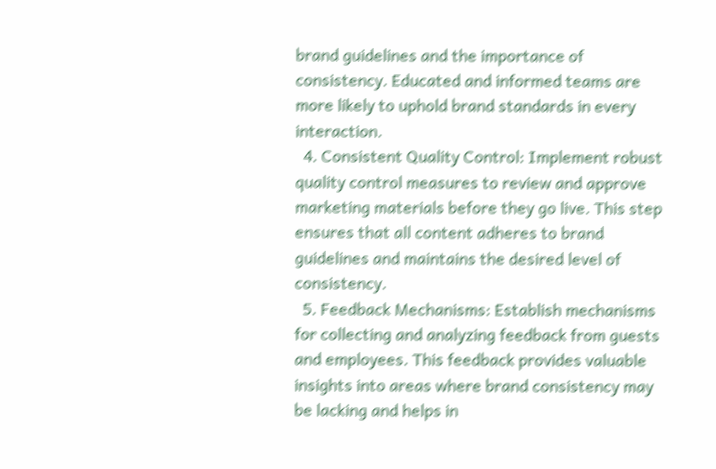brand guidelines and the importance of consistency. Educated and informed teams are more likely to uphold brand standards in every interaction.
  4. Consistent Quality Control: Implement robust quality control measures to review and approve marketing materials before they go live. This step ensures that all content adheres to brand guidelines and maintains the desired level of consistency.
  5. Feedback Mechanisms: Establish mechanisms for collecting and analyzing feedback from guests and employees. This feedback provides valuable insights into areas where brand consistency may be lacking and helps in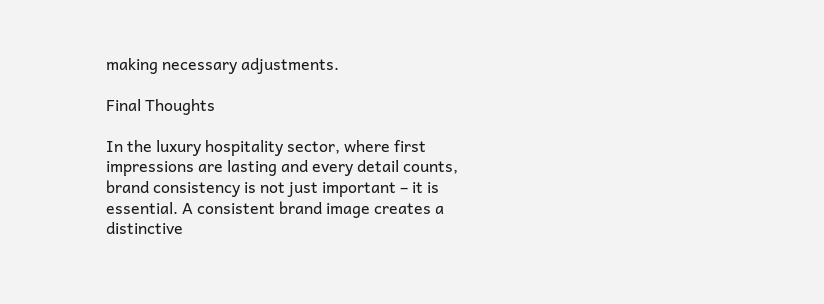making necessary adjustments.

Final Thoughts

In the luxury hospitality sector, where first impressions are lasting and every detail counts, brand consistency is not just important – it is essential. A consistent brand image creates a distinctive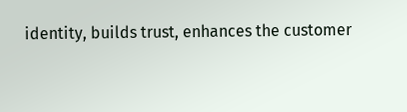identity, builds trust, enhances the customer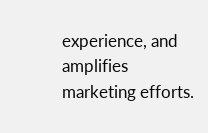experience, and amplifies marketing efforts.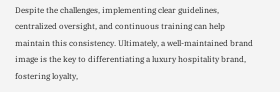Despite the challenges, implementing clear guidelines, centralized oversight, and continuous training can help maintain this consistency. Ultimately, a well-maintained brand image is the key to differentiating a luxury hospitality brand, fostering loyalty,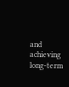and achieving long-term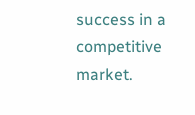success in a competitive market.